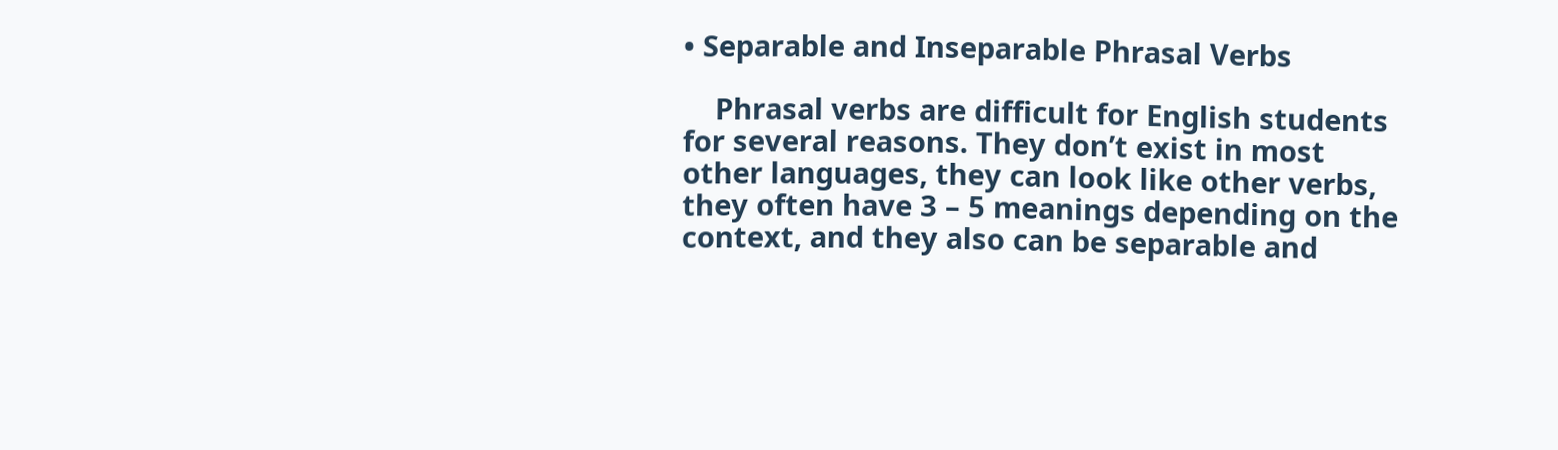• Separable and Inseparable Phrasal Verbs

    Phrasal verbs are difficult for English students for several reasons. They don’t exist in most other languages, they can look like other verbs, they often have 3 – 5 meanings depending on the context, and they also can be separable and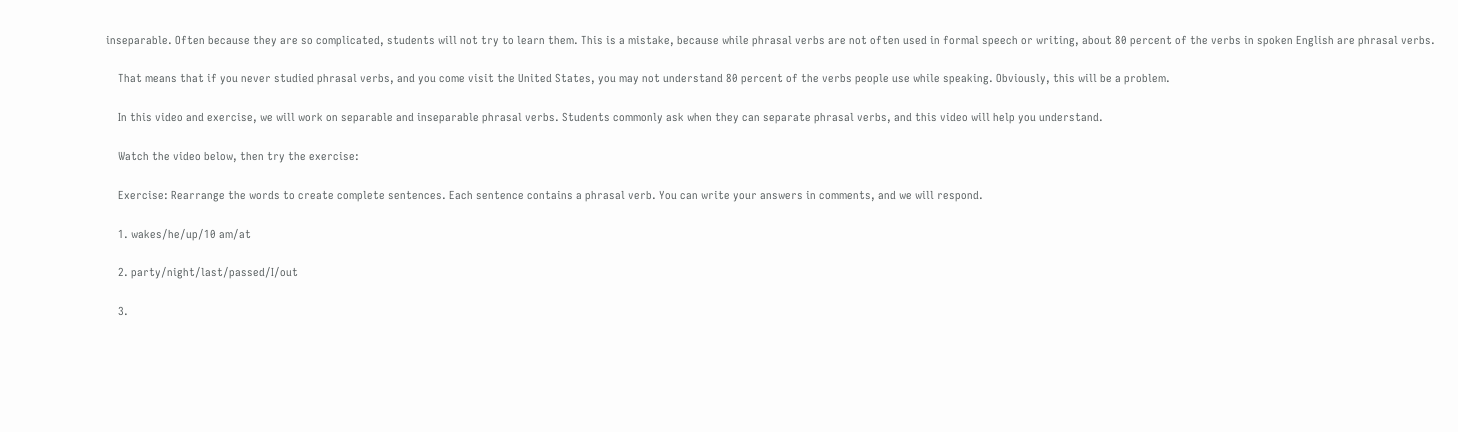inseparable. Often because they are so complicated, students will not try to learn them. This is a mistake, because while phrasal verbs are not often used in formal speech or writing, about 80 percent of the verbs in spoken English are phrasal verbs.

    That means that if you never studied phrasal verbs, and you come visit the United States, you may not understand 80 percent of the verbs people use while speaking. Obviously, this will be a problem.

    In this video and exercise, we will work on separable and inseparable phrasal verbs. Students commonly ask when they can separate phrasal verbs, and this video will help you understand.

    Watch the video below, then try the exercise:

    Exercise: Rearrange the words to create complete sentences. Each sentence contains a phrasal verb. You can write your answers in comments, and we will respond.

    1. wakes/he/up/10 am/at

    2. party/night/last/passed/I/out

    3.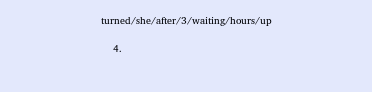turned/she/after/3/waiting/hours/up

    4.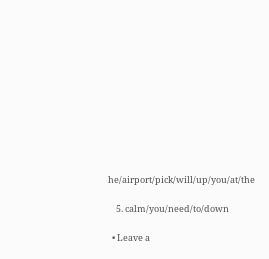he/airport/pick/will/up/you/at/the

    5. calm/you/need/to/down

  • Leave a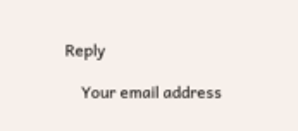Reply

    Your email address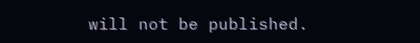will not be published.